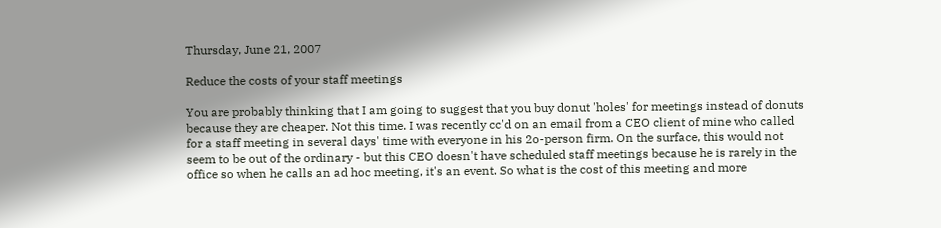Thursday, June 21, 2007

Reduce the costs of your staff meetings

You are probably thinking that I am going to suggest that you buy donut 'holes' for meetings instead of donuts because they are cheaper. Not this time. I was recently cc'd on an email from a CEO client of mine who called for a staff meeting in several days' time with everyone in his 2o-person firm. On the surface, this would not seem to be out of the ordinary - but this CEO doesn't have scheduled staff meetings because he is rarely in the office so when he calls an ad hoc meeting, it's an event. So what is the cost of this meeting and more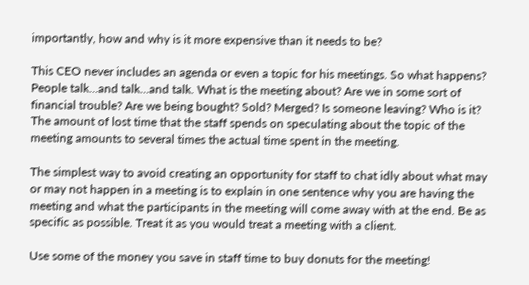importantly, how and why is it more expensive than it needs to be?

This CEO never includes an agenda or even a topic for his meetings. So what happens? People talk...and talk...and talk. What is the meeting about? Are we in some sort of financial trouble? Are we being bought? Sold? Merged? Is someone leaving? Who is it? The amount of lost time that the staff spends on speculating about the topic of the meeting amounts to several times the actual time spent in the meeting.

The simplest way to avoid creating an opportunity for staff to chat idly about what may or may not happen in a meeting is to explain in one sentence why you are having the meeting and what the participants in the meeting will come away with at the end. Be as specific as possible. Treat it as you would treat a meeting with a client.

Use some of the money you save in staff time to buy donuts for the meeting!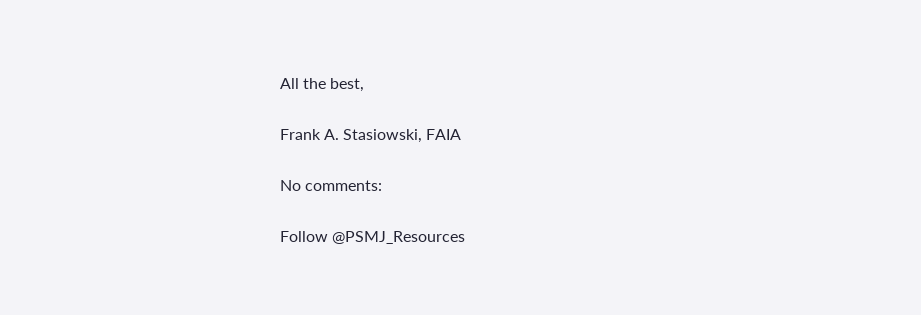All the best,

Frank A. Stasiowski, FAIA

No comments:

Follow @PSMJ_Resources